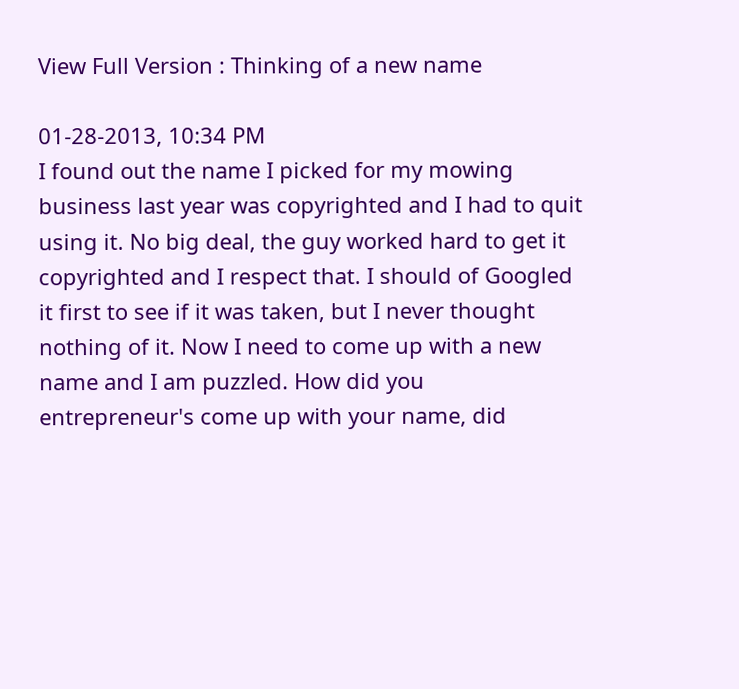View Full Version : Thinking of a new name

01-28-2013, 10:34 PM
I found out the name I picked for my mowing business last year was copyrighted and I had to quit using it. No big deal, the guy worked hard to get it copyrighted and I respect that. I should of Googled it first to see if it was taken, but I never thought nothing of it. Now I need to come up with a new name and I am puzzled. How did you entrepreneur's come up with your name, did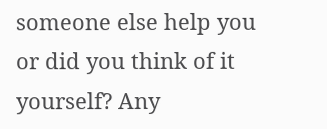someone else help you or did you think of it yourself? Any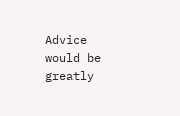Advice would be greatly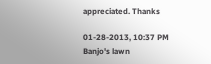appreciated. Thanks

01-28-2013, 10:37 PM
Banjo's lawn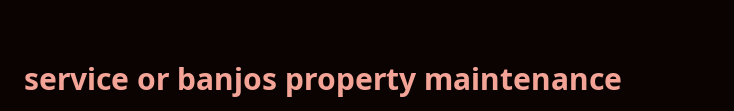service or banjos property maintenance